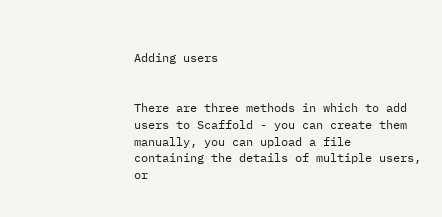Adding users


There are three methods in which to add users to Scaffold - you can create them manually, you can upload a file containing the details of multiple users, or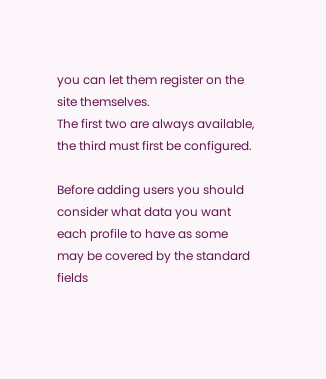you can let them register on the site themselves.
The first two are always available, the third must first be configured.

Before adding users you should consider what data you want each profile to have as some may be covered by the standard fields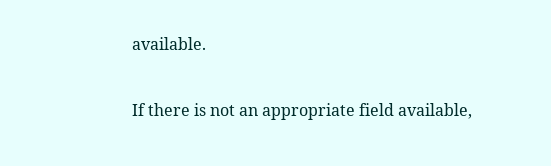available.

If there is not an appropriate field available,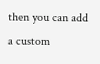then you can add a custom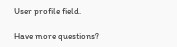User profile field.

Have more questions?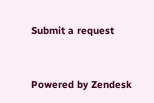Submit a request


Powered by Zendesk